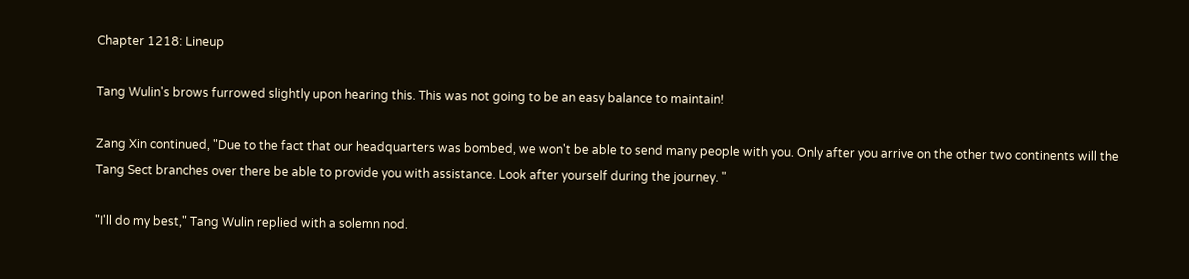Chapter 1218: Lineup

Tang Wulin's brows furrowed slightly upon hearing this. This was not going to be an easy balance to maintain!

Zang Xin continued, "Due to the fact that our headquarters was bombed, we won't be able to send many people with you. Only after you arrive on the other two continents will the Tang Sect branches over there be able to provide you with assistance. Look after yourself during the journey. "

"I'll do my best," Tang Wulin replied with a solemn nod.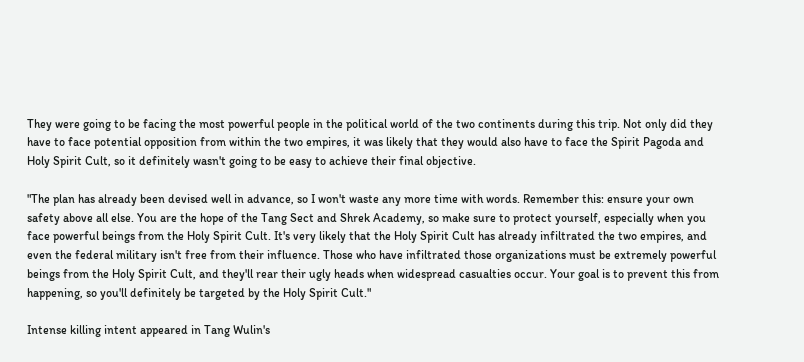They were going to be facing the most powerful people in the political world of the two continents during this trip. Not only did they have to face potential opposition from within the two empires, it was likely that they would also have to face the Spirit Pagoda and Holy Spirit Cult, so it definitely wasn't going to be easy to achieve their final objective.

"The plan has already been devised well in advance, so I won't waste any more time with words. Remember this: ensure your own safety above all else. You are the hope of the Tang Sect and Shrek Academy, so make sure to protect yourself, especially when you face powerful beings from the Holy Spirit Cult. It's very likely that the Holy Spirit Cult has already infiltrated the two empires, and even the federal military isn't free from their influence. Those who have infiltrated those organizations must be extremely powerful beings from the Holy Spirit Cult, and they'll rear their ugly heads when widespread casualties occur. Your goal is to prevent this from happening, so you'll definitely be targeted by the Holy Spirit Cult."

Intense killing intent appeared in Tang Wulin's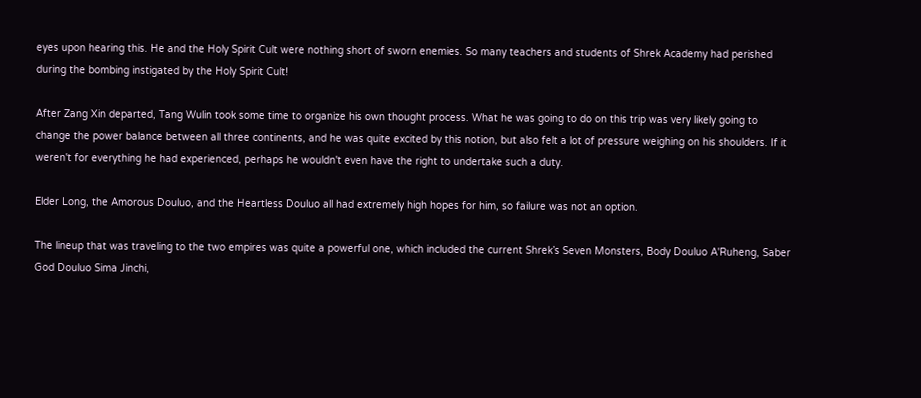eyes upon hearing this. He and the Holy Spirit Cult were nothing short of sworn enemies. So many teachers and students of Shrek Academy had perished during the bombing instigated by the Holy Spirit Cult!

After Zang Xin departed, Tang Wulin took some time to organize his own thought process. What he was going to do on this trip was very likely going to change the power balance between all three continents, and he was quite excited by this notion, but also felt a lot of pressure weighing on his shoulders. If it weren't for everything he had experienced, perhaps he wouldn't even have the right to undertake such a duty.

Elder Long, the Amorous Douluo, and the Heartless Douluo all had extremely high hopes for him, so failure was not an option.

The lineup that was traveling to the two empires was quite a powerful one, which included the current Shrek’s Seven Monsters, Body Douluo A'Ruheng, Saber God Douluo Sima Jinchi,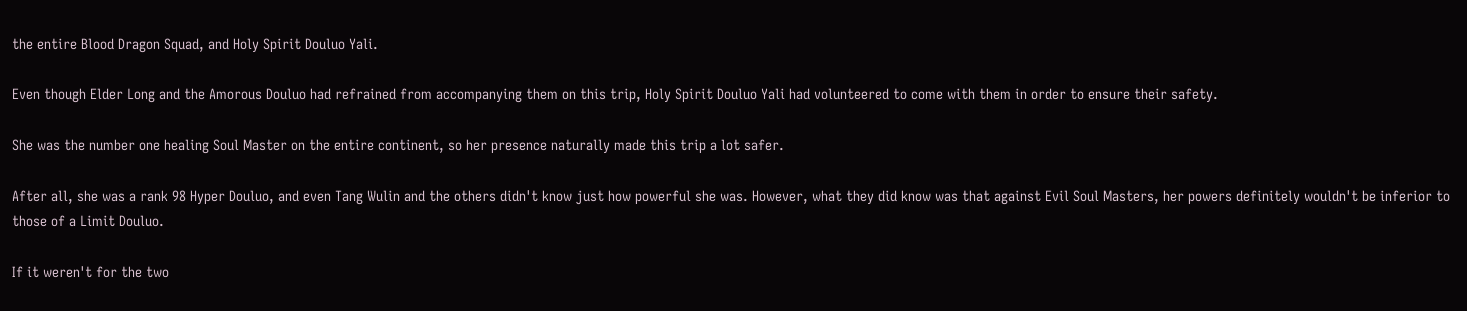the entire Blood Dragon Squad, and Holy Spirit Douluo Yali.

Even though Elder Long and the Amorous Douluo had refrained from accompanying them on this trip, Holy Spirit Douluo Yali had volunteered to come with them in order to ensure their safety.

She was the number one healing Soul Master on the entire continent, so her presence naturally made this trip a lot safer.

After all, she was a rank 98 Hyper Douluo, and even Tang Wulin and the others didn't know just how powerful she was. However, what they did know was that against Evil Soul Masters, her powers definitely wouldn't be inferior to those of a Limit Douluo.

If it weren't for the two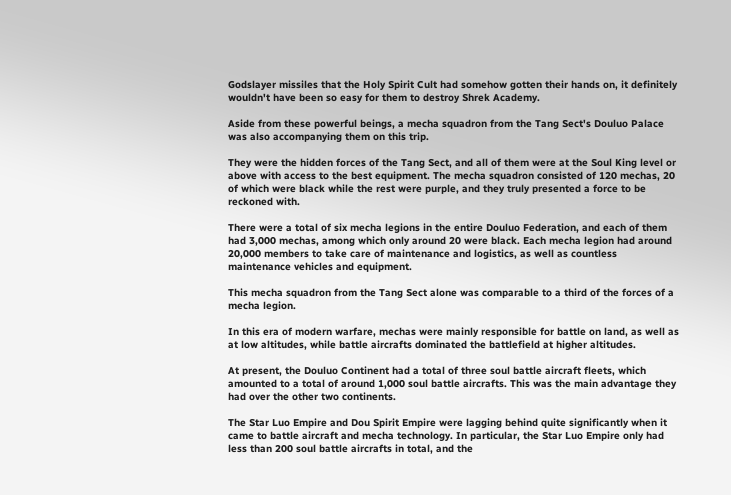Godslayer missiles that the Holy Spirit Cult had somehow gotten their hands on, it definitely wouldn't have been so easy for them to destroy Shrek Academy.

Aside from these powerful beings, a mecha squadron from the Tang Sect's Douluo Palace was also accompanying them on this trip.

They were the hidden forces of the Tang Sect, and all of them were at the Soul King level or above with access to the best equipment. The mecha squadron consisted of 120 mechas, 20 of which were black while the rest were purple, and they truly presented a force to be reckoned with.

There were a total of six mecha legions in the entire Douluo Federation, and each of them had 3,000 mechas, among which only around 20 were black. Each mecha legion had around 20,000 members to take care of maintenance and logistics, as well as countless maintenance vehicles and equipment.

This mecha squadron from the Tang Sect alone was comparable to a third of the forces of a mecha legion.

In this era of modern warfare, mechas were mainly responsible for battle on land, as well as at low altitudes, while battle aircrafts dominated the battlefield at higher altitudes.

At present, the Douluo Continent had a total of three soul battle aircraft fleets, which amounted to a total of around 1,000 soul battle aircrafts. This was the main advantage they had over the other two continents.

The Star Luo Empire and Dou Spirit Empire were lagging behind quite significantly when it came to battle aircraft and mecha technology. In particular, the Star Luo Empire only had less than 200 soul battle aircrafts in total, and the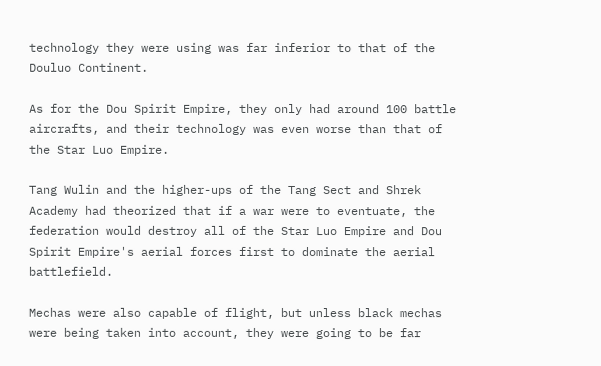technology they were using was far inferior to that of the Douluo Continent.

As for the Dou Spirit Empire, they only had around 100 battle aircrafts, and their technology was even worse than that of the Star Luo Empire.

Tang Wulin and the higher-ups of the Tang Sect and Shrek Academy had theorized that if a war were to eventuate, the federation would destroy all of the Star Luo Empire and Dou Spirit Empire's aerial forces first to dominate the aerial battlefield.

Mechas were also capable of flight, but unless black mechas were being taken into account, they were going to be far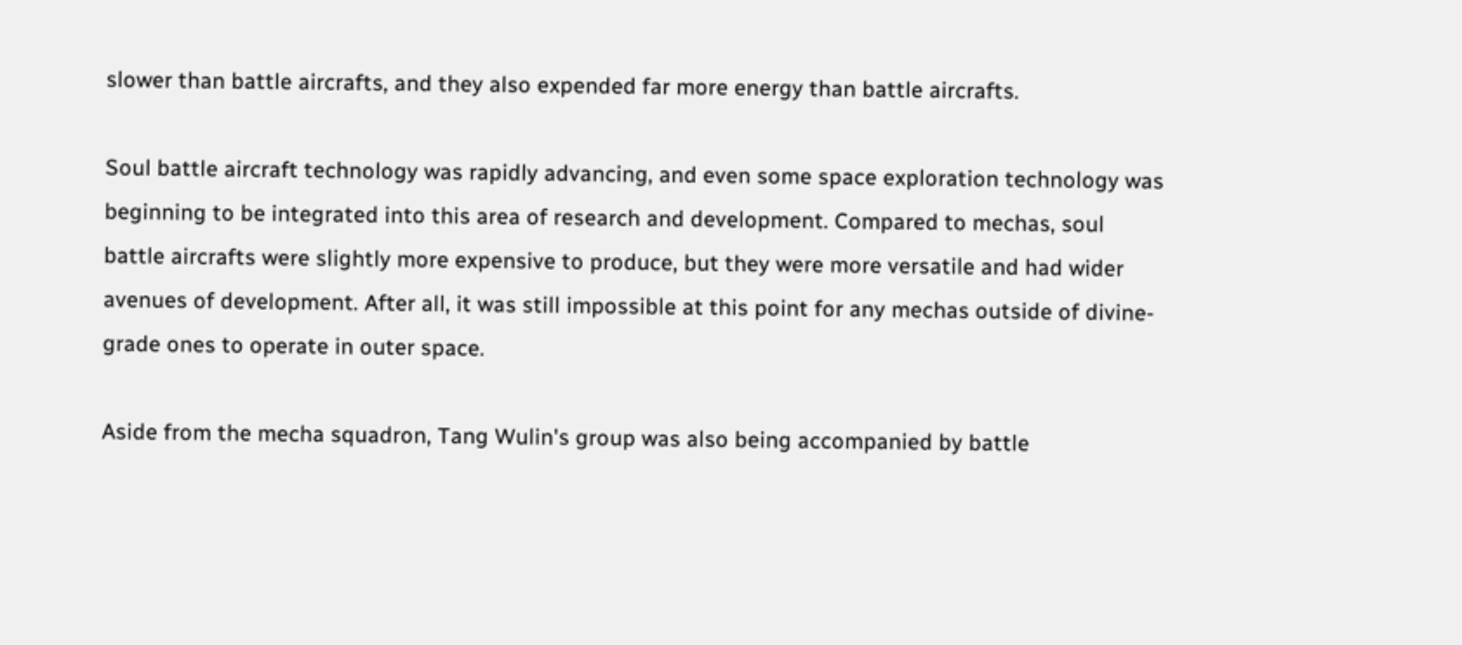slower than battle aircrafts, and they also expended far more energy than battle aircrafts.

Soul battle aircraft technology was rapidly advancing, and even some space exploration technology was beginning to be integrated into this area of research and development. Compared to mechas, soul battle aircrafts were slightly more expensive to produce, but they were more versatile and had wider avenues of development. After all, it was still impossible at this point for any mechas outside of divine-grade ones to operate in outer space.

Aside from the mecha squadron, Tang Wulin's group was also being accompanied by battle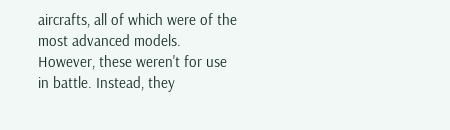aircrafts, all of which were of the most advanced models. However, these weren't for use in battle. Instead, they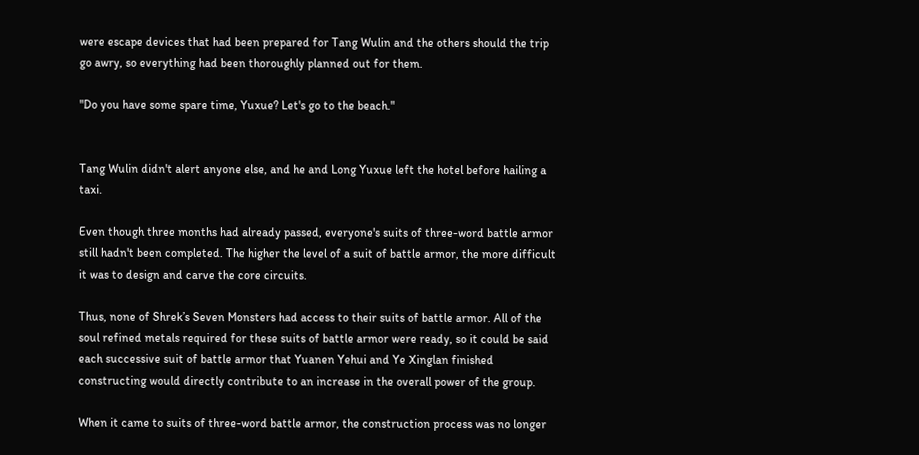were escape devices that had been prepared for Tang Wulin and the others should the trip go awry, so everything had been thoroughly planned out for them.

"Do you have some spare time, Yuxue? Let's go to the beach."


Tang Wulin didn't alert anyone else, and he and Long Yuxue left the hotel before hailing a taxi.

Even though three months had already passed, everyone's suits of three-word battle armor still hadn't been completed. The higher the level of a suit of battle armor, the more difficult it was to design and carve the core circuits.

Thus, none of Shrek’s Seven Monsters had access to their suits of battle armor. All of the soul refined metals required for these suits of battle armor were ready, so it could be said each successive suit of battle armor that Yuanen Yehui and Ye Xinglan finished constructing would directly contribute to an increase in the overall power of the group.

When it came to suits of three-word battle armor, the construction process was no longer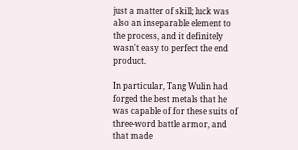just a matter of skill; luck was also an inseparable element to the process, and it definitely wasn't easy to perfect the end product.

In particular, Tang Wulin had forged the best metals that he was capable of for these suits of three-word battle armor, and that made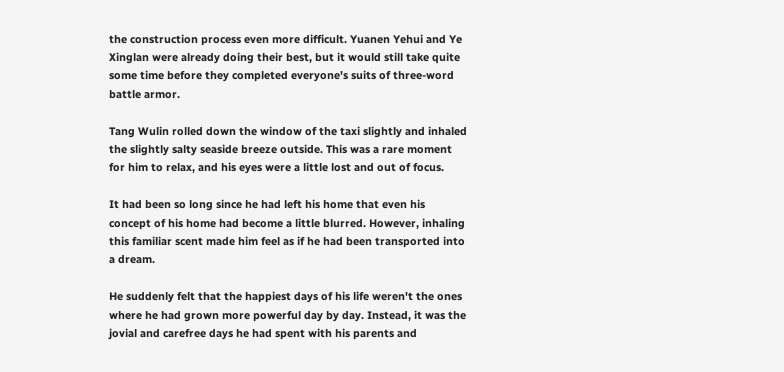the construction process even more difficult. Yuanen Yehui and Ye Xinglan were already doing their best, but it would still take quite some time before they completed everyone's suits of three-word battle armor.

Tang Wulin rolled down the window of the taxi slightly and inhaled the slightly salty seaside breeze outside. This was a rare moment for him to relax, and his eyes were a little lost and out of focus.

It had been so long since he had left his home that even his concept of his home had become a little blurred. However, inhaling this familiar scent made him feel as if he had been transported into a dream.

He suddenly felt that the happiest days of his life weren't the ones where he had grown more powerful day by day. Instead, it was the jovial and carefree days he had spent with his parents and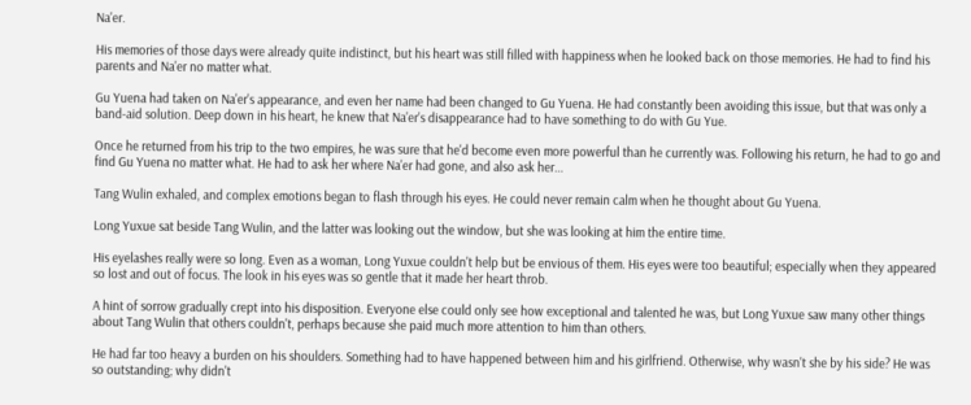Na'er.

His memories of those days were already quite indistinct, but his heart was still filled with happiness when he looked back on those memories. He had to find his parents and Na'er no matter what.

Gu Yuena had taken on Na'er's appearance, and even her name had been changed to Gu Yuena. He had constantly been avoiding this issue, but that was only a band-aid solution. Deep down in his heart, he knew that Na'er's disappearance had to have something to do with Gu Yue.

Once he returned from his trip to the two empires, he was sure that he'd become even more powerful than he currently was. Following his return, he had to go and find Gu Yuena no matter what. He had to ask her where Na'er had gone, and also ask her...

Tang Wulin exhaled, and complex emotions began to flash through his eyes. He could never remain calm when he thought about Gu Yuena.

Long Yuxue sat beside Tang Wulin, and the latter was looking out the window, but she was looking at him the entire time.

His eyelashes really were so long. Even as a woman, Long Yuxue couldn't help but be envious of them. His eyes were too beautiful; especially when they appeared so lost and out of focus. The look in his eyes was so gentle that it made her heart throb.

A hint of sorrow gradually crept into his disposition. Everyone else could only see how exceptional and talented he was, but Long Yuxue saw many other things about Tang Wulin that others couldn't, perhaps because she paid much more attention to him than others.

He had far too heavy a burden on his shoulders. Something had to have happened between him and his girlfriend. Otherwise, why wasn't she by his side? He was so outstanding; why didn't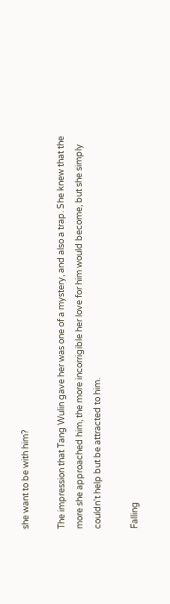she want to be with him?

The impression that Tang Wulin gave her was one of a mystery, and also a trap. She knew that the more she approached him, the more incorrigible her love for him would become, but she simply couldn't help but be attracted to him.

Falling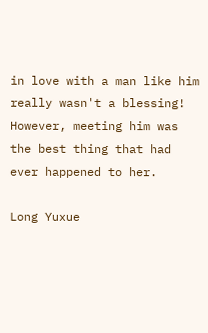in love with a man like him really wasn't a blessing! However, meeting him was the best thing that had ever happened to her.

Long Yuxue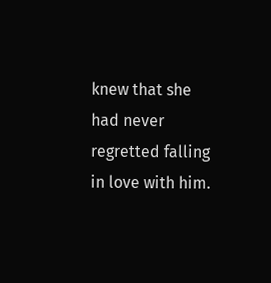knew that she had never regretted falling in love with him.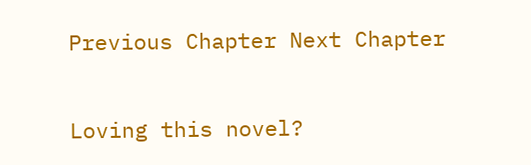Previous Chapter Next Chapter

Loving this novel?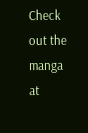Check out the manga at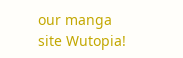our manga site Wutopia!